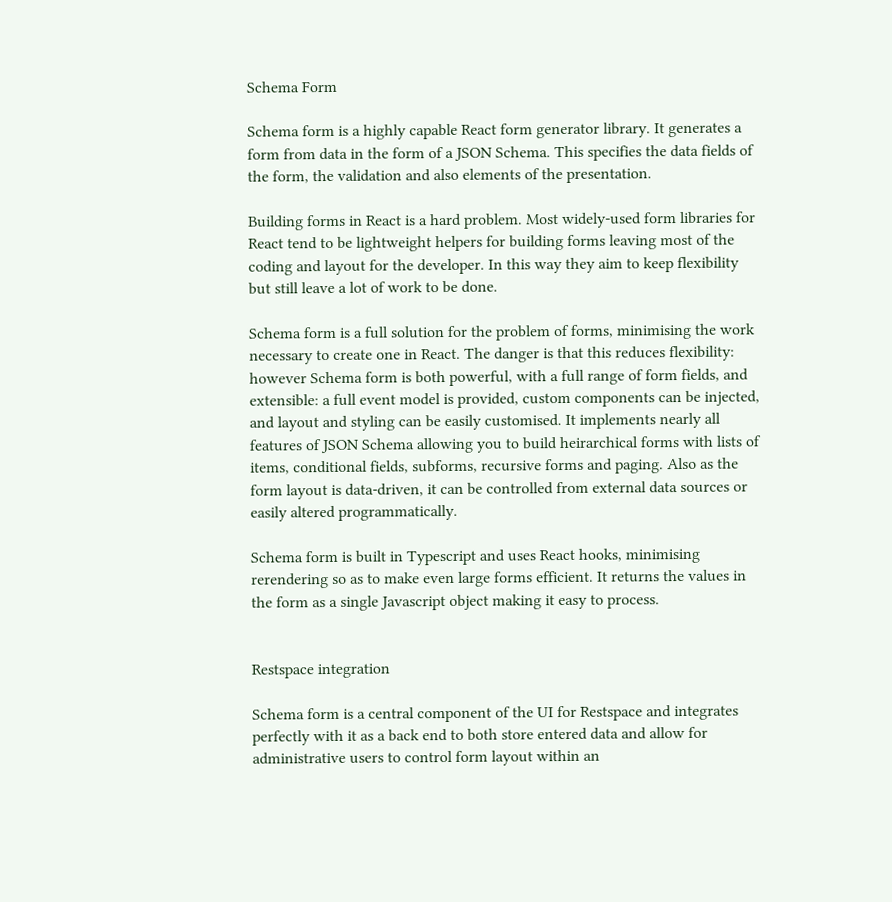Schema Form

Schema form is a highly capable React form generator library. It generates a form from data in the form of a JSON Schema. This specifies the data fields of the form, the validation and also elements of the presentation.

Building forms in React is a hard problem. Most widely-used form libraries for React tend to be lightweight helpers for building forms leaving most of the coding and layout for the developer. In this way they aim to keep flexibility but still leave a lot of work to be done.

Schema form is a full solution for the problem of forms, minimising the work necessary to create one in React. The danger is that this reduces flexibility: however Schema form is both powerful, with a full range of form fields, and extensible: a full event model is provided, custom components can be injected, and layout and styling can be easily customised. It implements nearly all features of JSON Schema allowing you to build heirarchical forms with lists of items, conditional fields, subforms, recursive forms and paging. Also as the form layout is data-driven, it can be controlled from external data sources or easily altered programmatically.

Schema form is built in Typescript and uses React hooks, minimising rerendering so as to make even large forms efficient. It returns the values in the form as a single Javascript object making it easy to process.


Restspace integration

Schema form is a central component of the UI for Restspace and integrates perfectly with it as a back end to both store entered data and allow for administrative users to control form layout within an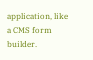application, like a CMS form builder.